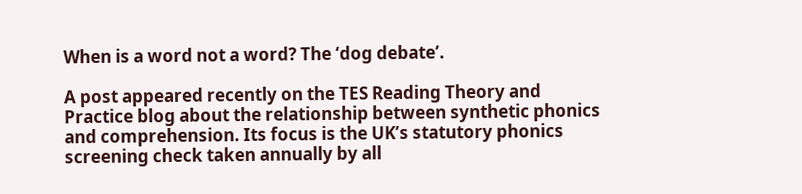When is a word not a word? The ‘dog debate’.

A post appeared recently on the TES Reading Theory and Practice blog about the relationship between synthetic phonics and comprehension. Its focus is the UK’s statutory phonics screening check taken annually by all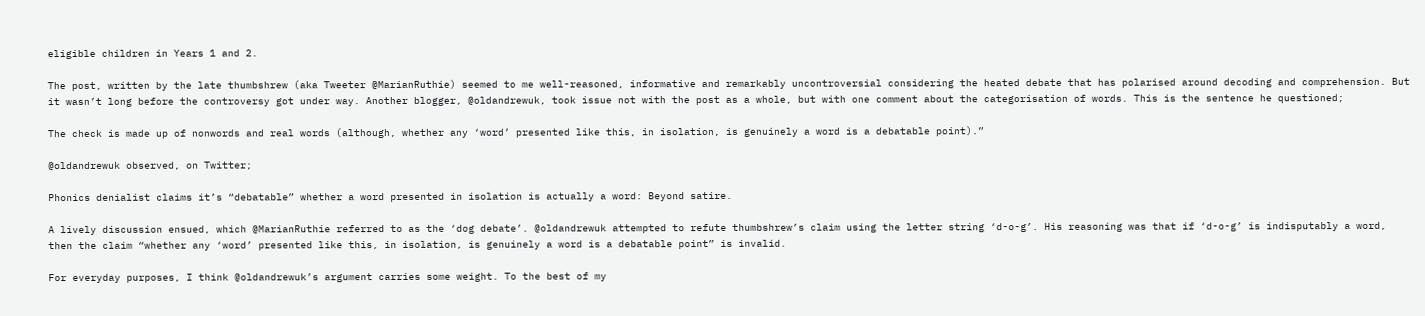eligible children in Years 1 and 2.

The post, written by the late thumbshrew (aka Tweeter @MarianRuthie) seemed to me well-reasoned, informative and remarkably uncontroversial considering the heated debate that has polarised around decoding and comprehension. But it wasn’t long before the controversy got under way. Another blogger, @oldandrewuk, took issue not with the post as a whole, but with one comment about the categorisation of words. This is the sentence he questioned;

The check is made up of nonwords and real words (although, whether any ‘word’ presented like this, in isolation, is genuinely a word is a debatable point).”

@oldandrewuk observed, on Twitter;

Phonics denialist claims it’s “debatable” whether a word presented in isolation is actually a word: Beyond satire.

A lively discussion ensued, which @MarianRuthie referred to as the ‘dog debate’. @oldandrewuk attempted to refute thumbshrew’s claim using the letter string ‘d-o-g’. His reasoning was that if ‘d-o-g’ is indisputably a word, then the claim “whether any ‘word’ presented like this, in isolation, is genuinely a word is a debatable point” is invalid.

For everyday purposes, I think @oldandrewuk’s argument carries some weight. To the best of my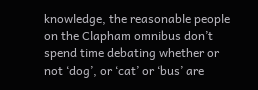knowledge, the reasonable people on the Clapham omnibus don’t spend time debating whether or not ‘dog’, or ‘cat’ or ‘bus’ are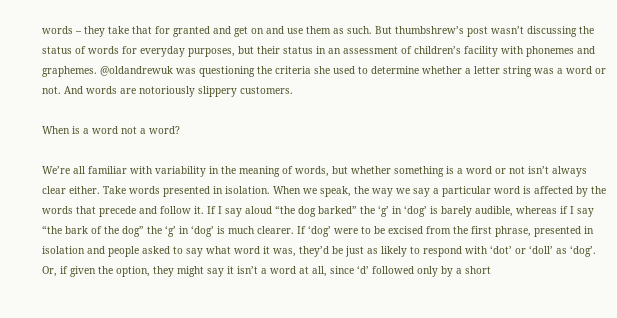words – they take that for granted and get on and use them as such. But thumbshrew’s post wasn’t discussing the status of words for everyday purposes, but their status in an assessment of children’s facility with phonemes and graphemes. @oldandrewuk was questioning the criteria she used to determine whether a letter string was a word or not. And words are notoriously slippery customers.

When is a word not a word?

We’re all familiar with variability in the meaning of words, but whether something is a word or not isn’t always clear either. Take words presented in isolation. When we speak, the way we say a particular word is affected by the words that precede and follow it. If I say aloud “the dog barked” the ‘g’ in ‘dog’ is barely audible, whereas if I say “the bark of the dog” the ‘g’ in ‘dog’ is much clearer. If ‘dog’ were to be excised from the first phrase, presented in isolation and people asked to say what word it was, they’d be just as likely to respond with ‘dot’ or ‘doll’ as ‘dog’. Or, if given the option, they might say it isn’t a word at all, since ‘d’ followed only by a short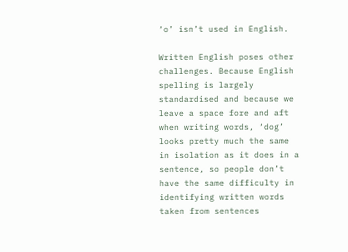‘o’ isn’t used in English.

Written English poses other challenges. Because English spelling is largely standardised and because we leave a space fore and aft when writing words, ‘dog’ looks pretty much the same in isolation as it does in a sentence, so people don’t have the same difficulty in identifying written words taken from sentences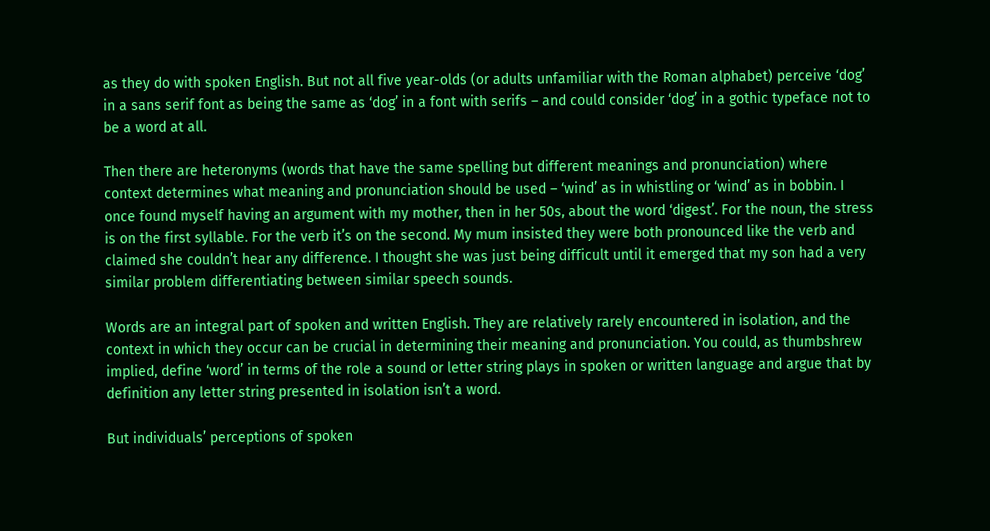as they do with spoken English. But not all five year-olds (or adults unfamiliar with the Roman alphabet) perceive ‘dog’ in a sans serif font as being the same as ‘dog’ in a font with serifs – and could consider ‘dog’ in a gothic typeface not to be a word at all.

Then there are heteronyms (words that have the same spelling but different meanings and pronunciation) where context determines what meaning and pronunciation should be used – ‘wind’ as in whistling or ‘wind’ as in bobbin. I once found myself having an argument with my mother, then in her 50s, about the word ‘digest’. For the noun, the stress is on the first syllable. For the verb it’s on the second. My mum insisted they were both pronounced like the verb and claimed she couldn’t hear any difference. I thought she was just being difficult until it emerged that my son had a very similar problem differentiating between similar speech sounds.

Words are an integral part of spoken and written English. They are relatively rarely encountered in isolation, and the context in which they occur can be crucial in determining their meaning and pronunciation. You could, as thumbshrew implied, define ‘word’ in terms of the role a sound or letter string plays in spoken or written language and argue that by definition any letter string presented in isolation isn’t a word.

But individuals’ perceptions of spoken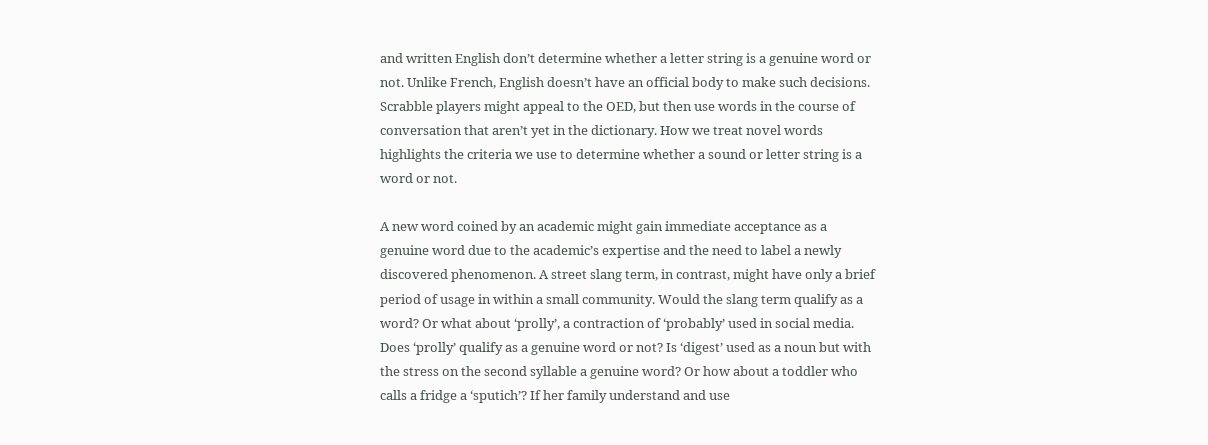and written English don’t determine whether a letter string is a genuine word or not. Unlike French, English doesn’t have an official body to make such decisions. Scrabble players might appeal to the OED, but then use words in the course of conversation that aren’t yet in the dictionary. How we treat novel words highlights the criteria we use to determine whether a sound or letter string is a word or not.

A new word coined by an academic might gain immediate acceptance as a genuine word due to the academic’s expertise and the need to label a newly discovered phenomenon. A street slang term, in contrast, might have only a brief period of usage in within a small community. Would the slang term qualify as a word? Or what about ‘prolly’, a contraction of ‘probably’ used in social media. Does ‘prolly’ qualify as a genuine word or not? Is ‘digest’ used as a noun but with the stress on the second syllable a genuine word? Or how about a toddler who calls a fridge a ‘sputich’? If her family understand and use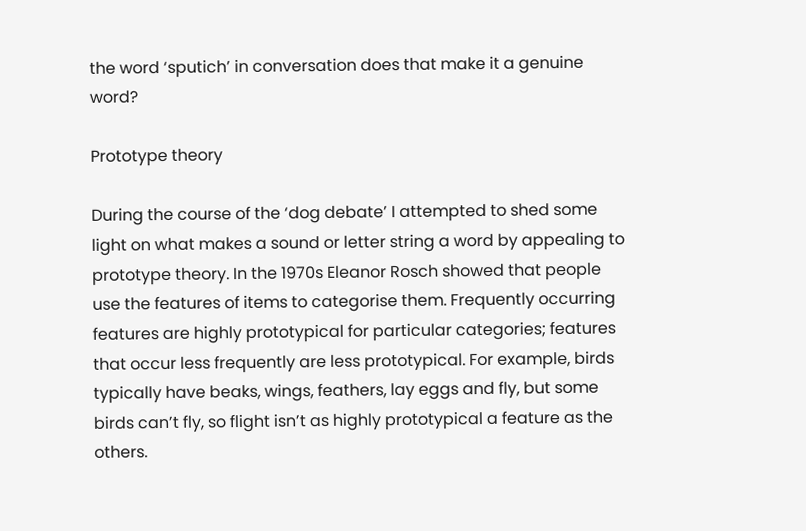the word ‘sputich’ in conversation does that make it a genuine word?

Prototype theory

During the course of the ‘dog debate’ I attempted to shed some light on what makes a sound or letter string a word by appealing to prototype theory. In the 1970s Eleanor Rosch showed that people use the features of items to categorise them. Frequently occurring features are highly prototypical for particular categories; features that occur less frequently are less prototypical. For example, birds typically have beaks, wings, feathers, lay eggs and fly, but some birds can’t fly, so flight isn’t as highly prototypical a feature as the others.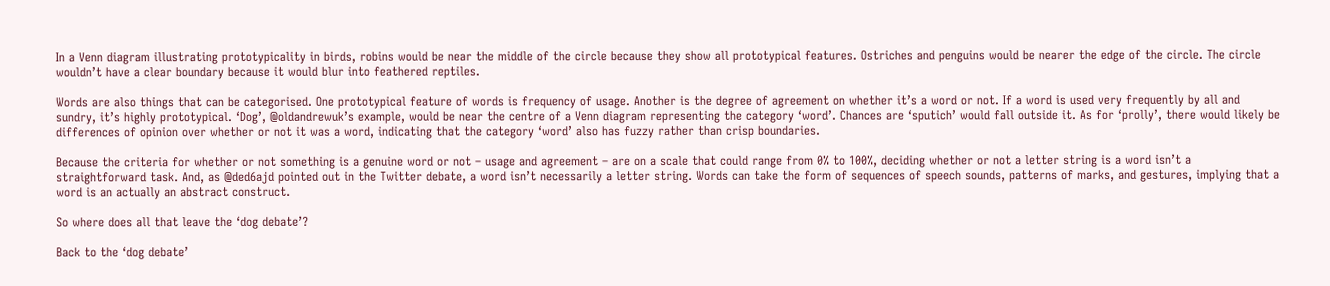In a Venn diagram illustrating prototypicality in birds, robins would be near the middle of the circle because they show all prototypical features. Ostriches and penguins would be nearer the edge of the circle. The circle wouldn’t have a clear boundary because it would blur into feathered reptiles.

Words are also things that can be categorised. One prototypical feature of words is frequency of usage. Another is the degree of agreement on whether it’s a word or not. If a word is used very frequently by all and sundry, it’s highly prototypical. ‘Dog’, @oldandrewuk’s example, would be near the centre of a Venn diagram representing the category ‘word’. Chances are ‘sputich’ would fall outside it. As for ‘prolly’, there would likely be differences of opinion over whether or not it was a word, indicating that the category ‘word’ also has fuzzy rather than crisp boundaries.

Because the criteria for whether or not something is a genuine word or not – usage and agreement – are on a scale that could range from 0% to 100%, deciding whether or not a letter string is a word isn’t a straightforward task. And, as @ded6ajd pointed out in the Twitter debate, a word isn’t necessarily a letter string. Words can take the form of sequences of speech sounds, patterns of marks, and gestures, implying that a word is an actually an abstract construct.

So where does all that leave the ‘dog debate’?

Back to the ‘dog debate’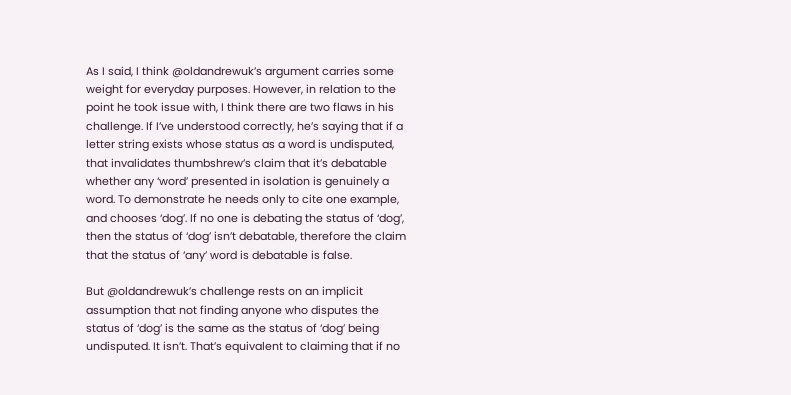As I said, I think @oldandrewuk’s argument carries some weight for everyday purposes. However, in relation to the point he took issue with, I think there are two flaws in his challenge. If I’ve understood correctly, he’s saying that if a letter string exists whose status as a word is undisputed, that invalidates thumbshrew’s claim that it’s debatable whether any ‘word’ presented in isolation is genuinely a word. To demonstrate he needs only to cite one example, and chooses ‘dog’. If no one is debating the status of ‘dog’, then the status of ‘dog’ isn’t debatable, therefore the claim that the status of ‘any’ word is debatable is false.

But @oldandrewuk’s challenge rests on an implicit assumption that not finding anyone who disputes the status of ‘dog’ is the same as the status of ‘dog’ being undisputed. It isn’t. That’s equivalent to claiming that if no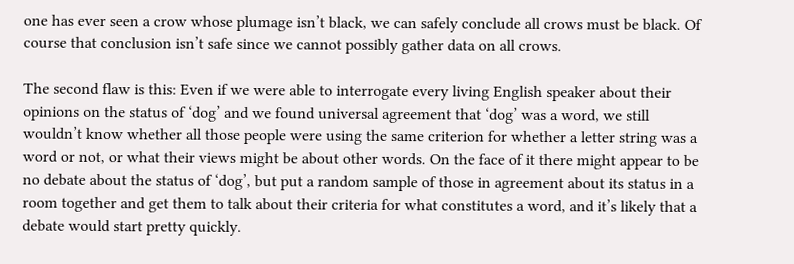one has ever seen a crow whose plumage isn’t black, we can safely conclude all crows must be black. Of course that conclusion isn’t safe since we cannot possibly gather data on all crows.

The second flaw is this: Even if we were able to interrogate every living English speaker about their opinions on the status of ‘dog’ and we found universal agreement that ‘dog’ was a word, we still wouldn’t know whether all those people were using the same criterion for whether a letter string was a word or not, or what their views might be about other words. On the face of it there might appear to be no debate about the status of ‘dog’, but put a random sample of those in agreement about its status in a room together and get them to talk about their criteria for what constitutes a word, and it’s likely that a debate would start pretty quickly.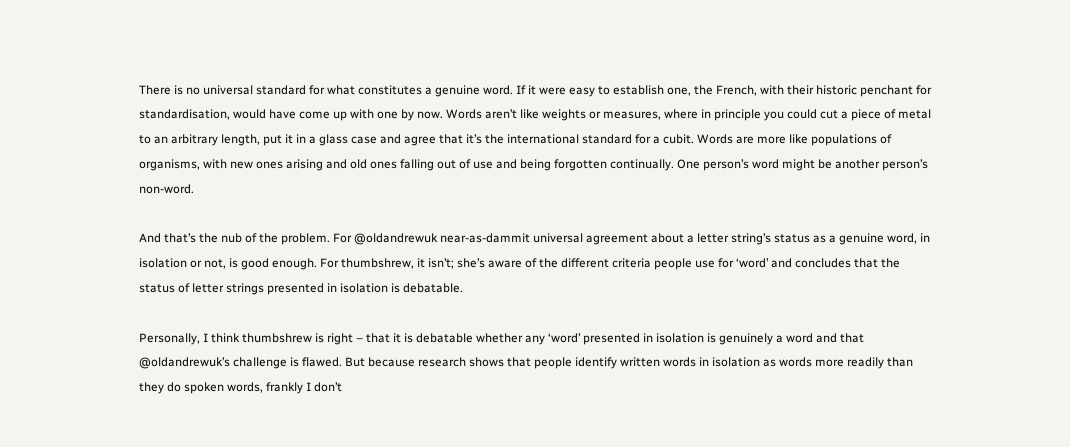There is no universal standard for what constitutes a genuine word. If it were easy to establish one, the French, with their historic penchant for standardisation, would have come up with one by now. Words aren’t like weights or measures, where in principle you could cut a piece of metal to an arbitrary length, put it in a glass case and agree that it’s the international standard for a cubit. Words are more like populations of organisms, with new ones arising and old ones falling out of use and being forgotten continually. One person’s word might be another person’s non-word.

And that’s the nub of the problem. For @oldandrewuk near-as-dammit universal agreement about a letter string’s status as a genuine word, in isolation or not, is good enough. For thumbshrew, it isn’t; she’s aware of the different criteria people use for ‘word’ and concludes that the status of letter strings presented in isolation is debatable.

Personally, I think thumbshrew is right – that it is debatable whether any ‘word’ presented in isolation is genuinely a word and that @oldandrewuk’s challenge is flawed. But because research shows that people identify written words in isolation as words more readily than they do spoken words, frankly I don’t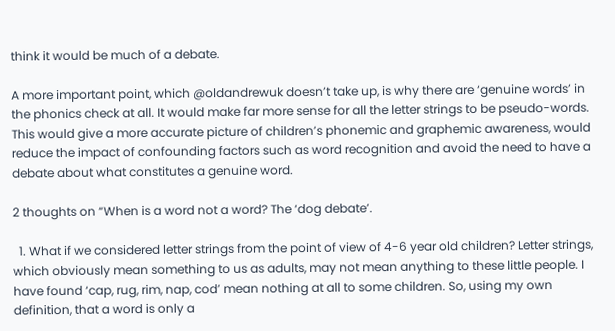think it would be much of a debate.

A more important point, which @oldandrewuk doesn’t take up, is why there are ‘genuine words’ in the phonics check at all. It would make far more sense for all the letter strings to be pseudo-words. This would give a more accurate picture of children’s phonemic and graphemic awareness, would reduce the impact of confounding factors such as word recognition and avoid the need to have a debate about what constitutes a genuine word.

2 thoughts on “When is a word not a word? The ‘dog debate’.

  1. What if we considered letter strings from the point of view of 4-6 year old children? Letter strings, which obviously mean something to us as adults, may not mean anything to these little people. I have found ‘cap, rug, rim, nap, cod’ mean nothing at all to some children. So, using my own definition, that a word is only a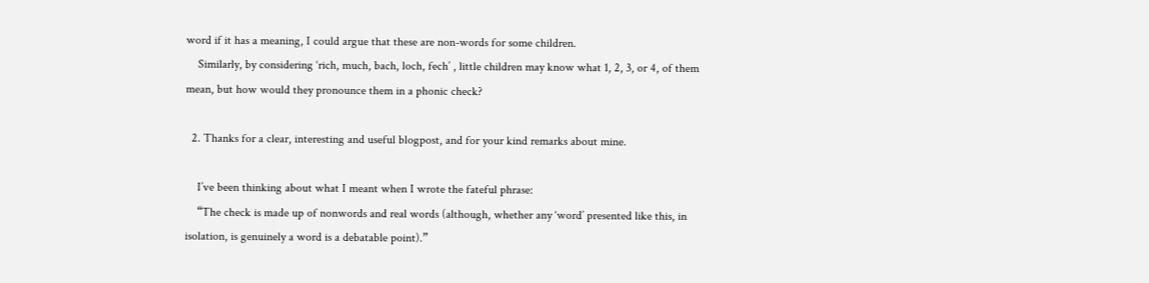word if it has a meaning, I could argue that these are non-words for some children.
    Similarly, by considering ‘rich, much, bach, loch, fech’ , little children may know what 1, 2, 3, or 4, of them mean, but how would they pronounce them in a phonic check?

  2. Thanks for a clear, interesting and useful blogpost, and for your kind remarks about mine.

    I’ve been thinking about what I meant when I wrote the fateful phrase:
    “The check is made up of nonwords and real words (although, whether any ‘word’ presented like this, in isolation, is genuinely a word is a debatable point).”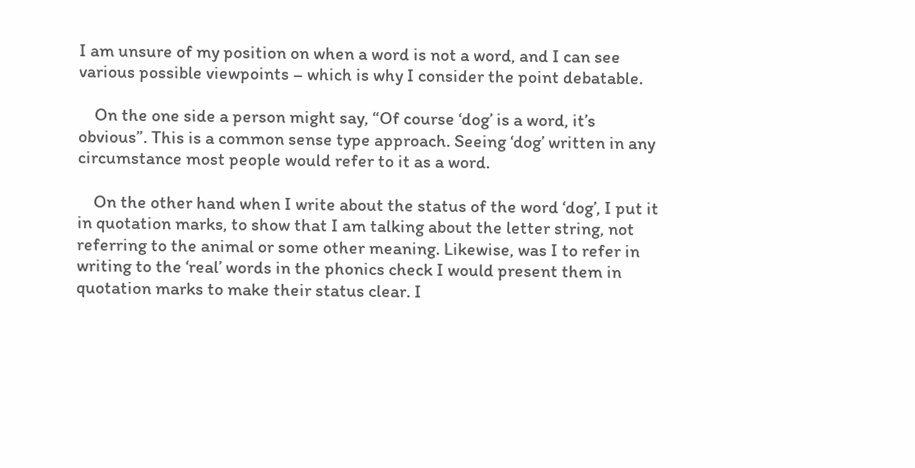I am unsure of my position on when a word is not a word, and I can see various possible viewpoints – which is why I consider the point debatable.

    On the one side a person might say, “Of course ‘dog’ is a word, it’s obvious”. This is a common sense type approach. Seeing ‘dog’ written in any circumstance most people would refer to it as a word.

    On the other hand when I write about the status of the word ‘dog’, I put it in quotation marks, to show that I am talking about the letter string, not referring to the animal or some other meaning. Likewise, was I to refer in writing to the ‘real’ words in the phonics check I would present them in quotation marks to make their status clear. I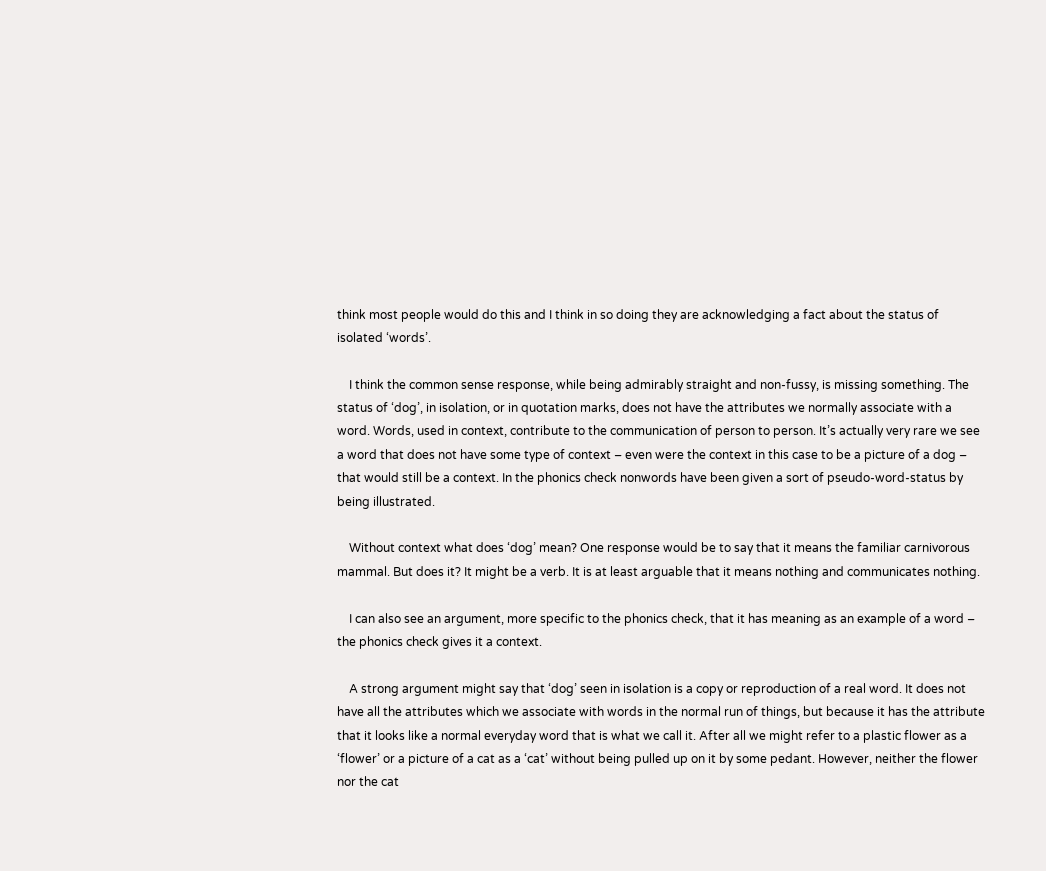think most people would do this and I think in so doing they are acknowledging a fact about the status of isolated ‘words’.

    I think the common sense response, while being admirably straight and non-fussy, is missing something. The status of ‘dog’, in isolation, or in quotation marks, does not have the attributes we normally associate with a word. Words, used in context, contribute to the communication of person to person. It’s actually very rare we see a word that does not have some type of context – even were the context in this case to be a picture of a dog – that would still be a context. In the phonics check nonwords have been given a sort of pseudo-word-status by being illustrated.

    Without context what does ‘dog’ mean? One response would be to say that it means the familiar carnivorous mammal. But does it? It might be a verb. It is at least arguable that it means nothing and communicates nothing.

    I can also see an argument, more specific to the phonics check, that it has meaning as an example of a word – the phonics check gives it a context.

    A strong argument might say that ‘dog’ seen in isolation is a copy or reproduction of a real word. It does not have all the attributes which we associate with words in the normal run of things, but because it has the attribute that it looks like a normal everyday word that is what we call it. After all we might refer to a plastic flower as a ‘flower’ or a picture of a cat as a ‘cat’ without being pulled up on it by some pedant. However, neither the flower nor the cat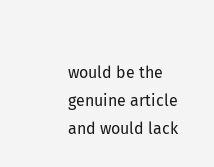would be the genuine article and would lack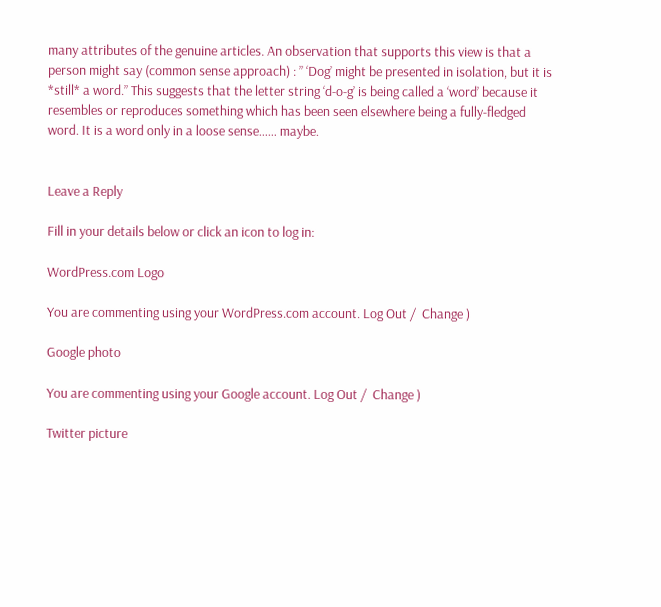many attributes of the genuine articles. An observation that supports this view is that a person might say (common sense approach) : ” ‘Dog’ might be presented in isolation, but it is *still* a word.” This suggests that the letter string ‘d-o-g’ is being called a ‘word’ because it resembles or reproduces something which has been seen elsewhere being a fully-fledged word. It is a word only in a loose sense…… maybe.


Leave a Reply

Fill in your details below or click an icon to log in:

WordPress.com Logo

You are commenting using your WordPress.com account. Log Out /  Change )

Google photo

You are commenting using your Google account. Log Out /  Change )

Twitter picture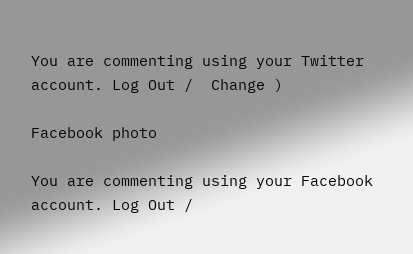You are commenting using your Twitter account. Log Out /  Change )

Facebook photo

You are commenting using your Facebook account. Log Out /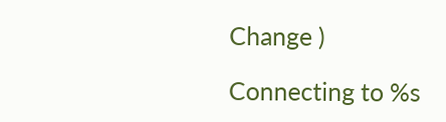Change )

Connecting to %s